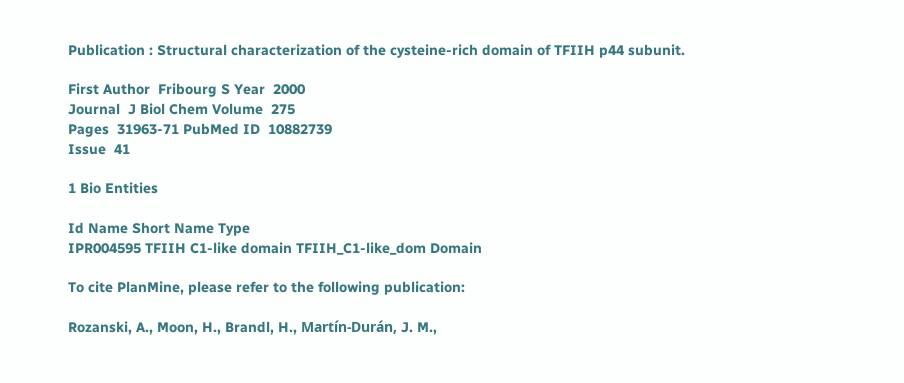Publication : Structural characterization of the cysteine-rich domain of TFIIH p44 subunit.

First Author  Fribourg S Year  2000
Journal  J Biol Chem Volume  275
Pages  31963-71 PubMed ID  10882739
Issue  41

1 Bio Entities

Id Name Short Name Type
IPR004595 TFIIH C1-like domain TFIIH_C1-like_dom Domain

To cite PlanMine, please refer to the following publication:

Rozanski, A., Moon, H., Brandl, H., Martín-Durán, J. M.,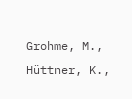Grohme, M., Hüttner, K.,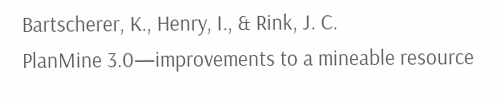Bartscherer, K., Henry, I., & Rink, J. C.
PlanMine 3.0—improvements to a mineable resource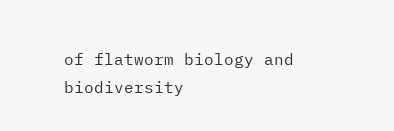of flatworm biology and biodiversity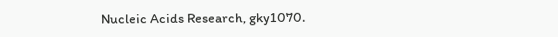Nucleic Acids Research, gky1070.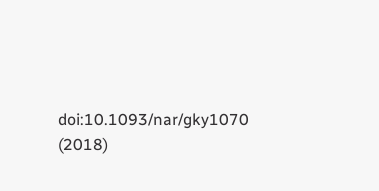doi:10.1093/nar/gky1070 (2018)